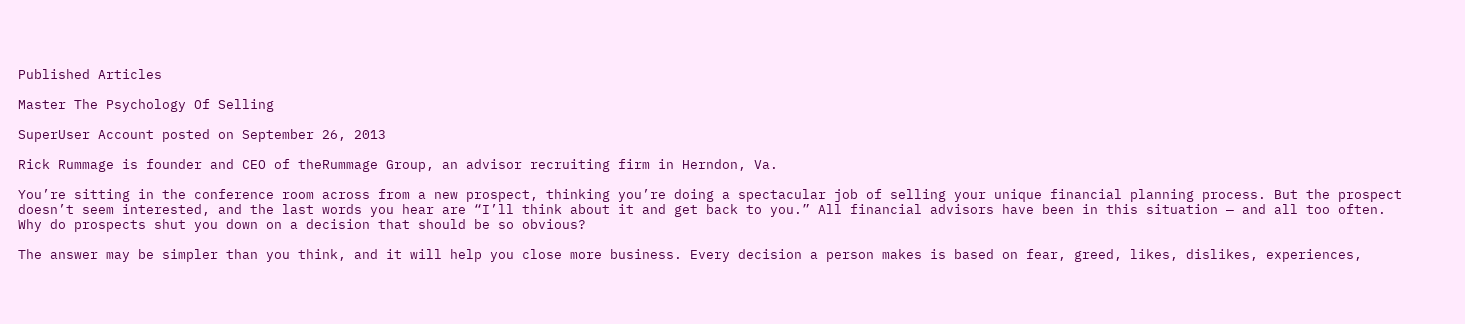Published Articles

Master The Psychology Of Selling

SuperUser Account posted on September 26, 2013

Rick Rummage is founder and CEO of theRummage Group, an advisor recruiting firm in Herndon, Va.

You’re sitting in the conference room across from a new prospect, thinking you’re doing a spectacular job of selling your unique financial planning process. But the prospect doesn’t seem interested, and the last words you hear are “I’ll think about it and get back to you.” All financial advisors have been in this situation — and all too often. Why do prospects shut you down on a decision that should be so obvious?

The answer may be simpler than you think, and it will help you close more business. Every decision a person makes is based on fear, greed, likes, dislikes, experiences,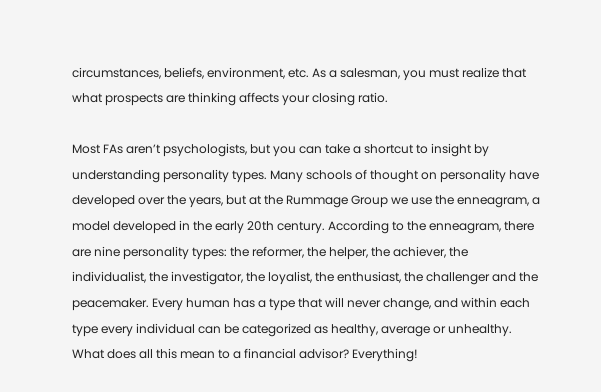circumstances, beliefs, environment, etc. As a salesman, you must realize that what prospects are thinking affects your closing ratio.

Most FAs aren’t psychologists, but you can take a shortcut to insight by understanding personality types. Many schools of thought on personality have developed over the years, but at the Rummage Group we use the enneagram, a model developed in the early 20th century. According to the enneagram, there are nine personality types: the reformer, the helper, the achiever, the individualist, the investigator, the loyalist, the enthusiast, the challenger and the peacemaker. Every human has a type that will never change, and within each type every individual can be categorized as healthy, average or unhealthy. What does all this mean to a financial advisor? Everything!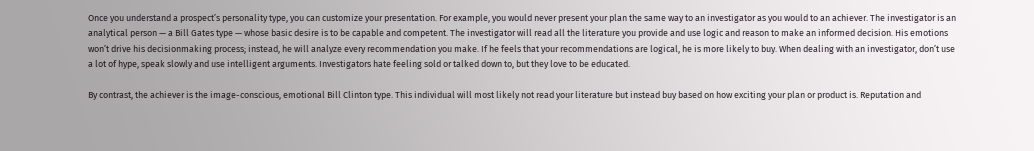Once you understand a prospect’s personality type, you can customize your presentation. For example, you would never present your plan the same way to an investigator as you would to an achiever. The investigator is an analytical person — a Bill Gates type — whose basic desire is to be capable and competent. The investigator will read all the literature you provide and use logic and reason to make an informed decision. His emotions won’t drive his decisionmaking process; instead, he will analyze every recommendation you make. If he feels that your recommendations are logical, he is more likely to buy. When dealing with an investigator, don’t use a lot of hype, speak slowly and use intelligent arguments. Investigators hate feeling sold or talked down to, but they love to be educated.

By contrast, the achiever is the image-conscious, emotional Bill Clinton type. This individual will most likely not read your literature but instead buy based on how exciting your plan or product is. Reputation and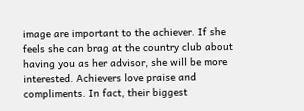image are important to the achiever. If she feels she can brag at the country club about having you as her advisor, she will be more interested. Achievers love praise and compliments. In fact, their biggest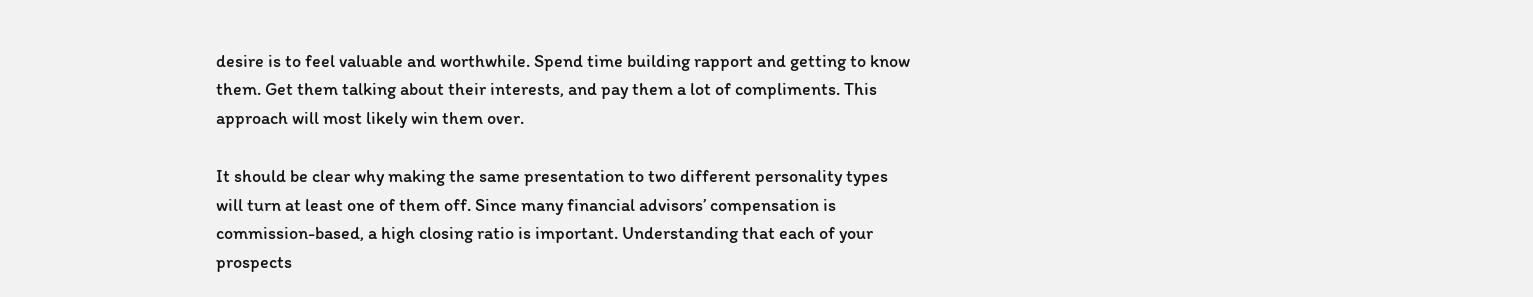desire is to feel valuable and worthwhile. Spend time building rapport and getting to know them. Get them talking about their interests, and pay them a lot of compliments. This approach will most likely win them over.

It should be clear why making the same presentation to two different personality types will turn at least one of them off. Since many financial advisors’ compensation is commission-based, a high closing ratio is important. Understanding that each of your prospects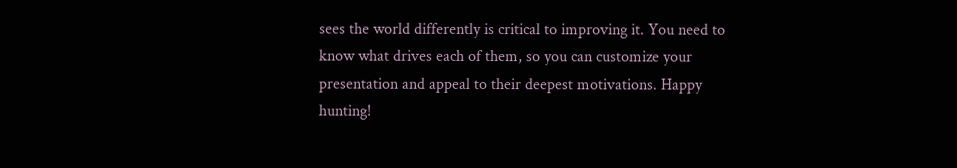sees the world differently is critical to improving it. You need to know what drives each of them, so you can customize your presentation and appeal to their deepest motivations. Happy hunting!